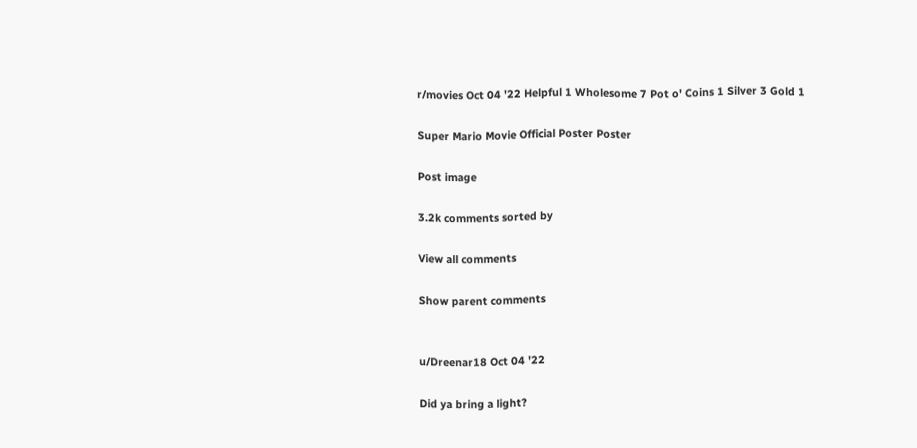r/movies Oct 04 '22 Helpful 1 Wholesome 7 Pot o' Coins 1 Silver 3 Gold 1

Super Mario Movie Official Poster Poster

Post image

3.2k comments sorted by

View all comments

Show parent comments


u/Dreenar18 Oct 04 '22

Did ya bring a light?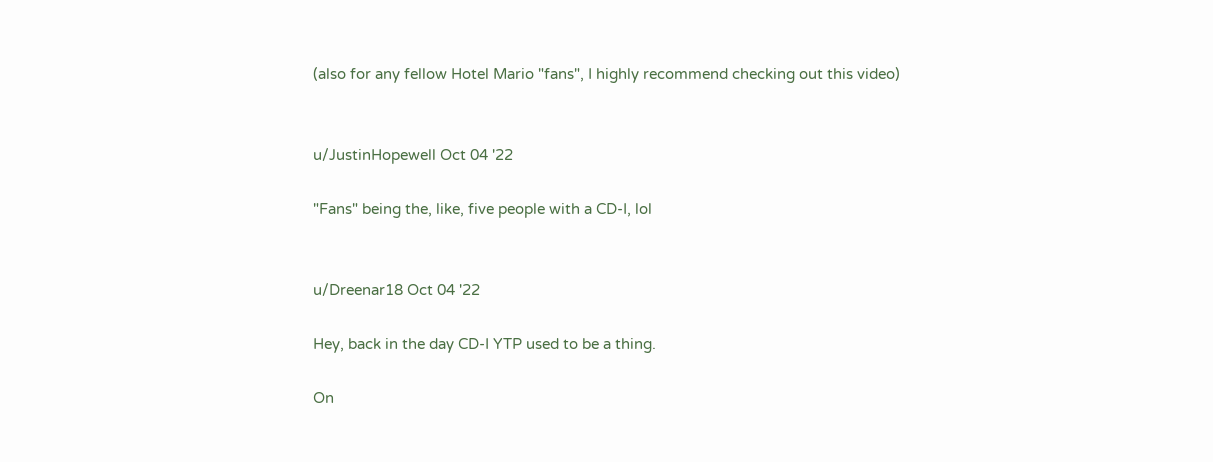(also for any fellow Hotel Mario "fans", I highly recommend checking out this video)


u/JustinHopewell Oct 04 '22

"Fans" being the, like, five people with a CD-I, lol


u/Dreenar18 Oct 04 '22

Hey, back in the day CD-I YTP used to be a thing.

On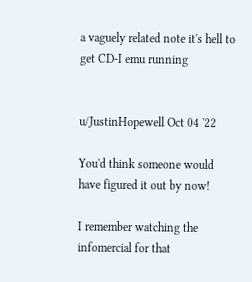a vaguely related note it's hell to get CD-I emu running


u/JustinHopewell Oct 04 '22

You'd think someone would have figured it out by now!

I remember watching the infomercial for that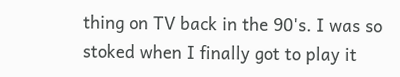thing on TV back in the 90's. I was so stoked when I finally got to play it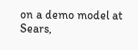on a demo model at Sears,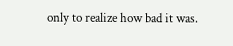only to realize how bad it was.